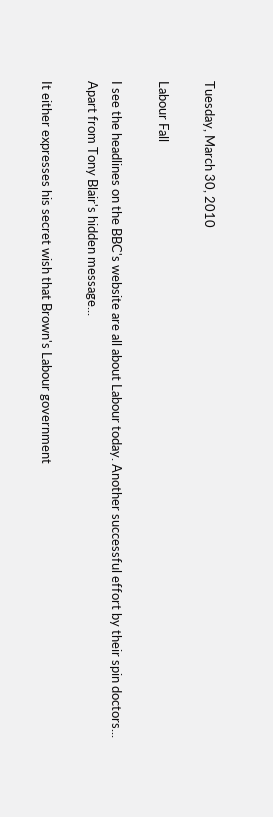Tuesday, March 30, 2010

Labour Fall

I see the headlines on the BBC's website are all about Labour today. Another successful effort by their spin doctors... Apart from Tony Blair's hidden message...

It either expresses his secret wish that Brown's Labour government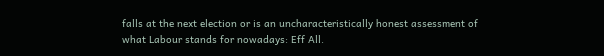falls at the next election or is an uncharacteristically honest assessment of what Labour stands for nowadays: Eff All.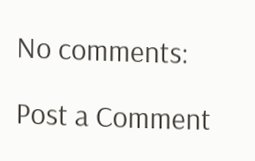No comments:

Post a Comment